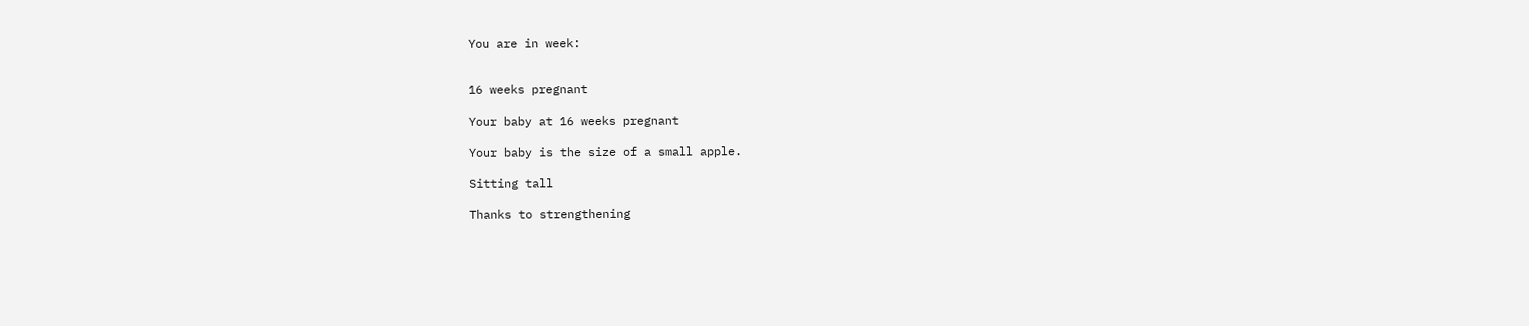You are in week:


16 weeks pregnant

Your baby at 16 weeks pregnant

Your baby is the size of a small apple.

Sitting tall

Thanks to strengthening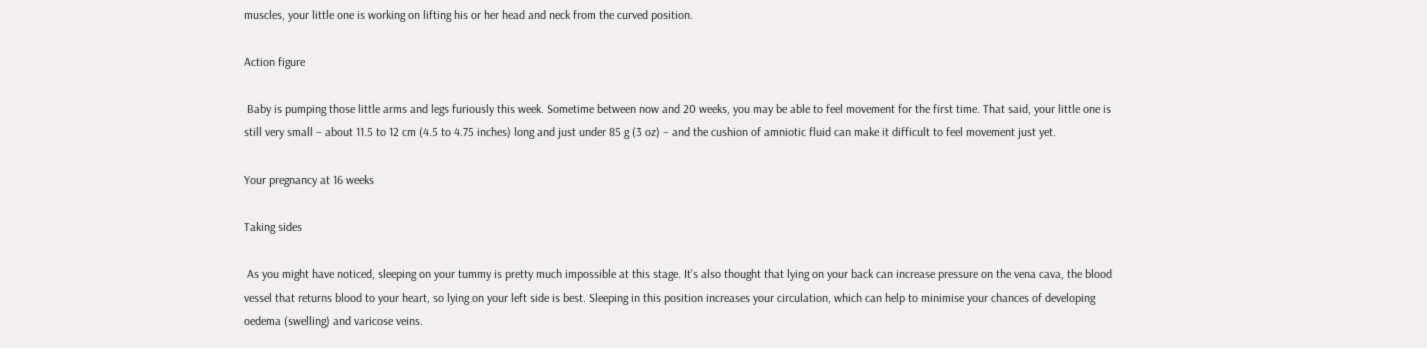muscles, your little one is working on lifting his or her head and neck from the curved position.

Action figure

 Baby is pumping those little arms and legs furiously this week. Sometime between now and 20 weeks, you may be able to feel movement for the first time. That said, your little one is still very small – about 11.5 to 12 cm (4.5 to 4.75 inches) long and just under 85 g (3 oz) – and the cushion of amniotic fluid can make it difficult to feel movement just yet.

Your pregnancy at 16 weeks

Taking sides

 As you might have noticed, sleeping on your tummy is pretty much impossible at this stage. It's also thought that lying on your back can increase pressure on the vena cava, the blood vessel that returns blood to your heart, so lying on your left side is best. Sleeping in this position increases your circulation, which can help to minimise your chances of developing oedema (swelling) and varicose veins.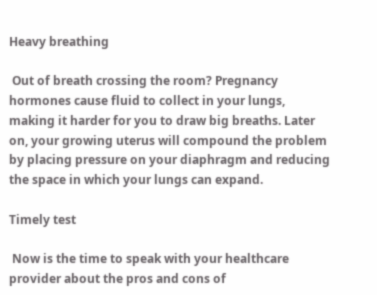Heavy breathing

 Out of breath crossing the room? Pregnancy hormones cause fluid to collect in your lungs, making it harder for you to draw big breaths. Later on, your growing uterus will compound the problem by placing pressure on your diaphragm and reducing the space in which your lungs can expand.

Timely test

 Now is the time to speak with your healthcare provider about the pros and cons of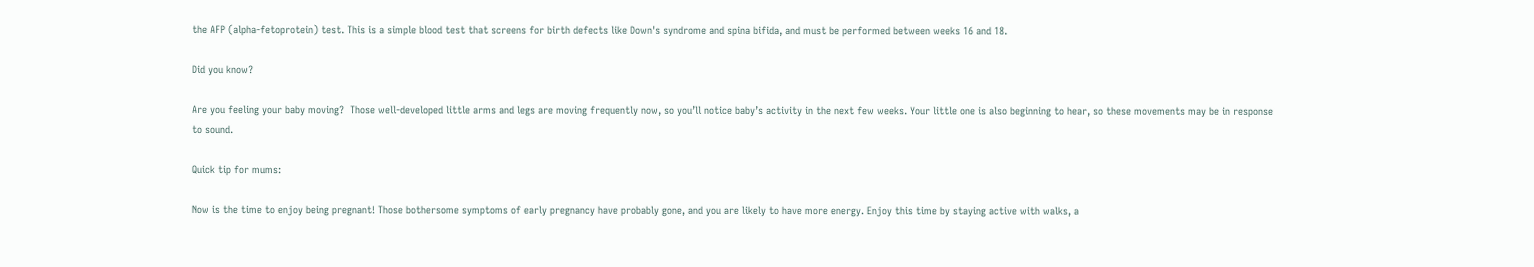the AFP (alpha-fetoprotein) test. This is a simple blood test that screens for birth defects like Down's syndrome and spina bifida, and must be performed between weeks 16 and 18.

Did you know?

Are you feeling your baby moving?  Those well-developed little arms and legs are moving frequently now, so you’ll notice baby’s activity in the next few weeks. Your little one is also beginning to hear, so these movements may be in response to sound.

Quick tip for mums:

Now is the time to enjoy being pregnant! Those bothersome symptoms of early pregnancy have probably gone, and you are likely to have more energy. Enjoy this time by staying active with walks, a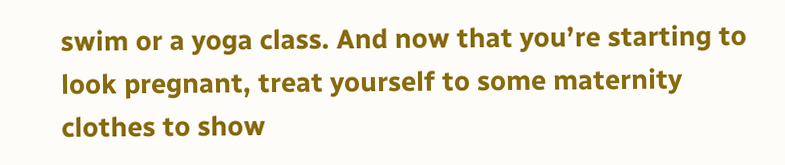swim or a yoga class. And now that you’re starting to look pregnant, treat yourself to some maternity clothes to show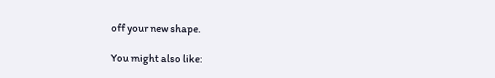off your new shape.

You might also like: